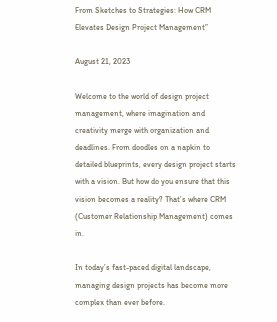From Sketches to Strategies: How CRM Elevates Design Project Management”

August 21, 2023

Welcome to the world of design project management, where imagination and creativity merge with organization and deadlines. From doodles on a napkin to detailed blueprints, every design project starts with a vision. But how do you ensure that this vision becomes a reality? That’s where CRM (Customer Relationship Management) comes in.

In today’s fast-paced digital landscape, managing design projects has become more complex than ever before.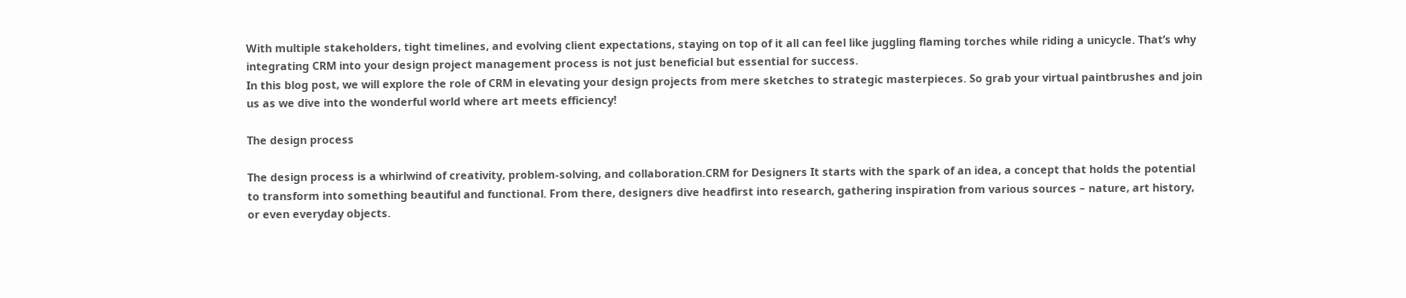With multiple stakeholders, tight timelines, and evolving client expectations, staying on top of it all can feel like juggling flaming torches while riding a unicycle. That’s why integrating CRM into your design project management process is not just beneficial but essential for success.
In this blog post, we will explore the role of CRM in elevating your design projects from mere sketches to strategic masterpieces. So grab your virtual paintbrushes and join us as we dive into the wonderful world where art meets efficiency!

The design process

The design process is a whirlwind of creativity, problem-solving, and collaboration.CRM for Designers It starts with the spark of an idea, a concept that holds the potential to transform into something beautiful and functional. From there, designers dive headfirst into research, gathering inspiration from various sources – nature, art history, or even everyday objects.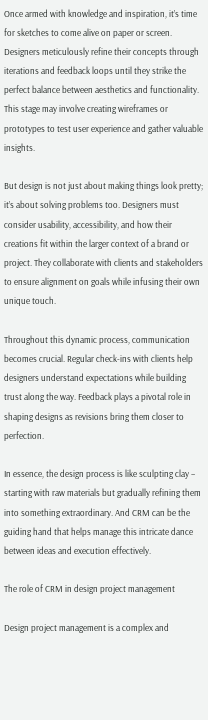Once armed with knowledge and inspiration, it’s time for sketches to come alive on paper or screen. Designers meticulously refine their concepts through iterations and feedback loops until they strike the perfect balance between aesthetics and functionality. This stage may involve creating wireframes or prototypes to test user experience and gather valuable insights.

But design is not just about making things look pretty; it’s about solving problems too. Designers must consider usability, accessibility, and how their creations fit within the larger context of a brand or project. They collaborate with clients and stakeholders to ensure alignment on goals while infusing their own unique touch.

Throughout this dynamic process, communication becomes crucial. Regular check-ins with clients help designers understand expectations while building trust along the way. Feedback plays a pivotal role in shaping designs as revisions bring them closer to perfection.

In essence, the design process is like sculpting clay – starting with raw materials but gradually refining them into something extraordinary. And CRM can be the guiding hand that helps manage this intricate dance between ideas and execution effectively.

The role of CRM in design project management

Design project management is a complex and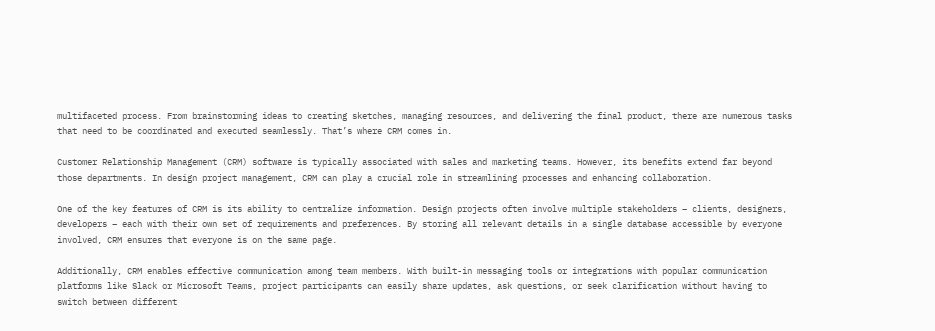multifaceted process. From brainstorming ideas to creating sketches, managing resources, and delivering the final product, there are numerous tasks that need to be coordinated and executed seamlessly. That’s where CRM comes in.

Customer Relationship Management (CRM) software is typically associated with sales and marketing teams. However, its benefits extend far beyond those departments. In design project management, CRM can play a crucial role in streamlining processes and enhancing collaboration.

One of the key features of CRM is its ability to centralize information. Design projects often involve multiple stakeholders – clients, designers, developers – each with their own set of requirements and preferences. By storing all relevant details in a single database accessible by everyone involved, CRM ensures that everyone is on the same page.

Additionally, CRM enables effective communication among team members. With built-in messaging tools or integrations with popular communication platforms like Slack or Microsoft Teams, project participants can easily share updates, ask questions, or seek clarification without having to switch between different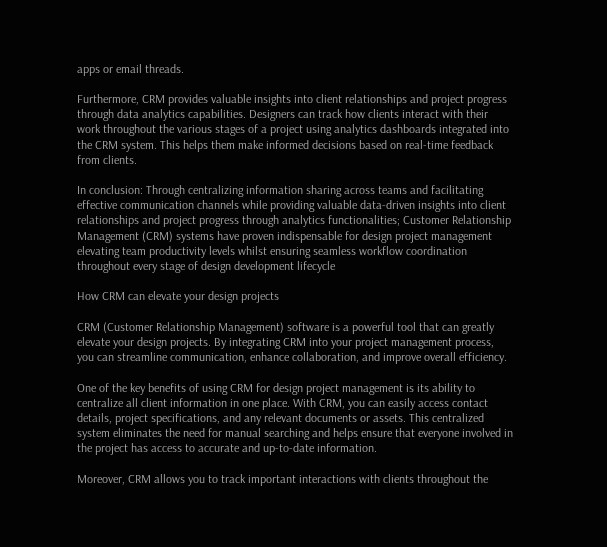apps or email threads.

Furthermore, CRM provides valuable insights into client relationships and project progress through data analytics capabilities. Designers can track how clients interact with their work throughout the various stages of a project using analytics dashboards integrated into the CRM system. This helps them make informed decisions based on real-time feedback from clients.

In conclusion: Through centralizing information sharing across teams and facilitating effective communication channels while providing valuable data-driven insights into client relationships and project progress through analytics functionalities; Customer Relationship Management (CRM) systems have proven indispensable for design project management elevating team productivity levels whilst ensuring seamless workflow coordination throughout every stage of design development lifecycle

How CRM can elevate your design projects

CRM (Customer Relationship Management) software is a powerful tool that can greatly elevate your design projects. By integrating CRM into your project management process, you can streamline communication, enhance collaboration, and improve overall efficiency.

One of the key benefits of using CRM for design project management is its ability to centralize all client information in one place. With CRM, you can easily access contact details, project specifications, and any relevant documents or assets. This centralized system eliminates the need for manual searching and helps ensure that everyone involved in the project has access to accurate and up-to-date information.

Moreover, CRM allows you to track important interactions with clients throughout the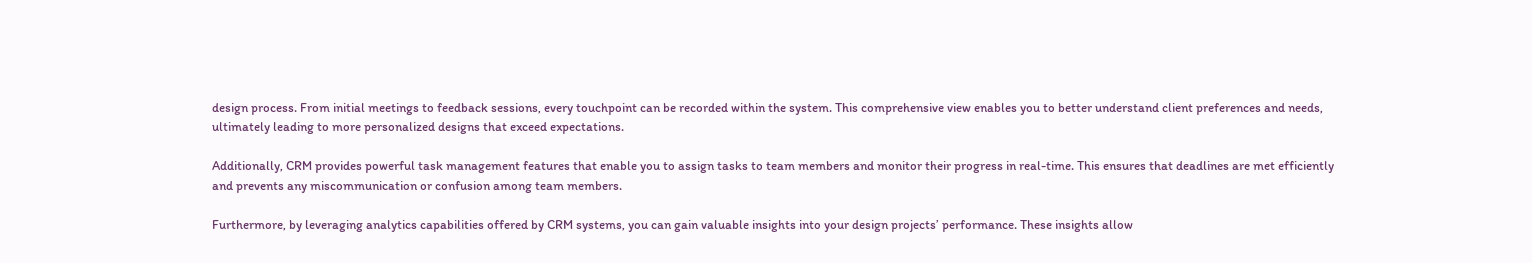design process. From initial meetings to feedback sessions, every touchpoint can be recorded within the system. This comprehensive view enables you to better understand client preferences and needs, ultimately leading to more personalized designs that exceed expectations.

Additionally, CRM provides powerful task management features that enable you to assign tasks to team members and monitor their progress in real-time. This ensures that deadlines are met efficiently and prevents any miscommunication or confusion among team members.

Furthermore, by leveraging analytics capabilities offered by CRM systems, you can gain valuable insights into your design projects’ performance. These insights allow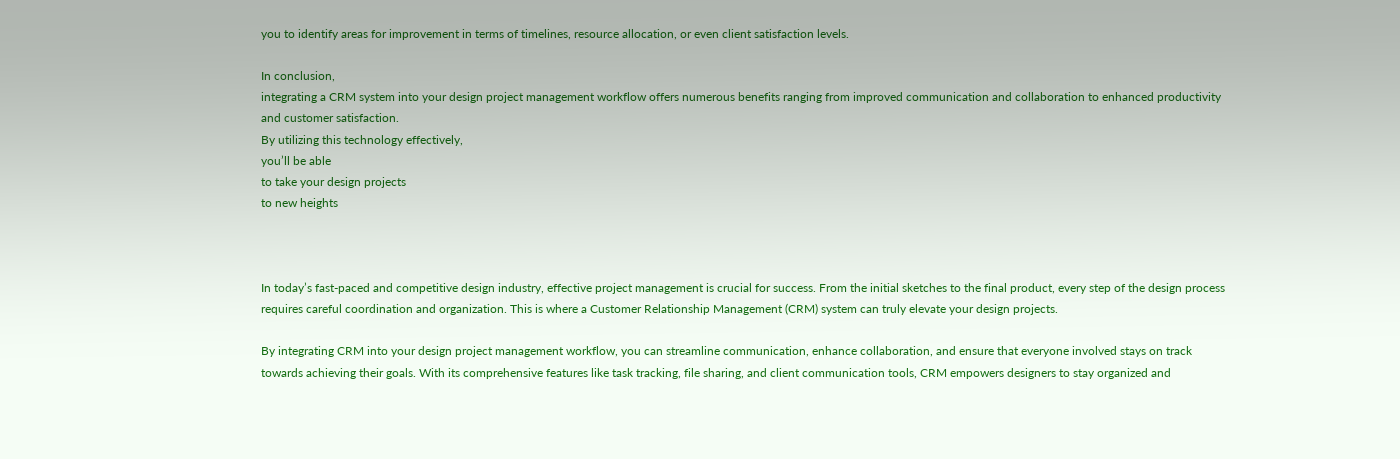you to identify areas for improvement in terms of timelines, resource allocation, or even client satisfaction levels.

In conclusion,
integrating a CRM system into your design project management workflow offers numerous benefits ranging from improved communication and collaboration to enhanced productivity and customer satisfaction.
By utilizing this technology effectively,
you’ll be able
to take your design projects
to new heights



In today’s fast-paced and competitive design industry, effective project management is crucial for success. From the initial sketches to the final product, every step of the design process requires careful coordination and organization. This is where a Customer Relationship Management (CRM) system can truly elevate your design projects.

By integrating CRM into your design project management workflow, you can streamline communication, enhance collaboration, and ensure that everyone involved stays on track towards achieving their goals. With its comprehensive features like task tracking, file sharing, and client communication tools, CRM empowers designers to stay organized and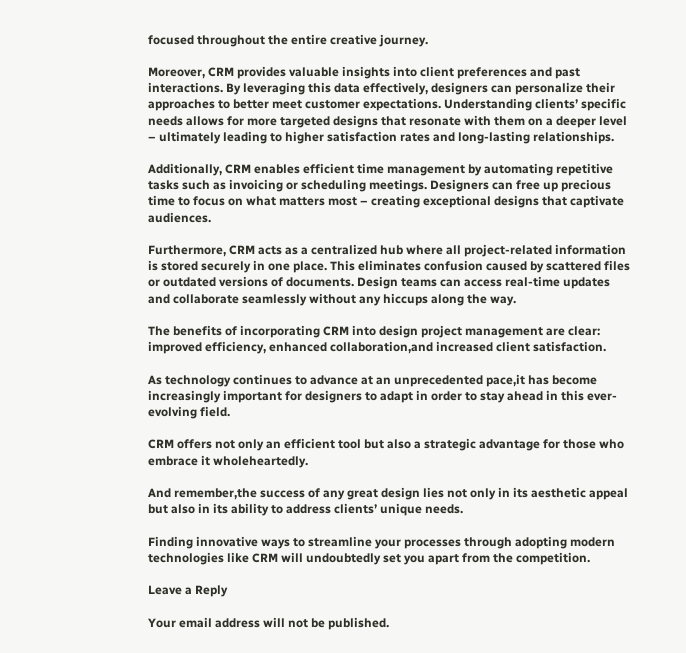focused throughout the entire creative journey.

Moreover, CRM provides valuable insights into client preferences and past interactions. By leveraging this data effectively, designers can personalize their approaches to better meet customer expectations. Understanding clients’ specific needs allows for more targeted designs that resonate with them on a deeper level – ultimately leading to higher satisfaction rates and long-lasting relationships.

Additionally, CRM enables efficient time management by automating repetitive tasks such as invoicing or scheduling meetings. Designers can free up precious time to focus on what matters most – creating exceptional designs that captivate audiences.

Furthermore, CRM acts as a centralized hub where all project-related information is stored securely in one place. This eliminates confusion caused by scattered files or outdated versions of documents. Design teams can access real-time updates and collaborate seamlessly without any hiccups along the way.

The benefits of incorporating CRM into design project management are clear: improved efficiency, enhanced collaboration,and increased client satisfaction.

As technology continues to advance at an unprecedented pace,it has become increasingly important for designers to adapt in order to stay ahead in this ever-evolving field.

CRM offers not only an efficient tool but also a strategic advantage for those who embrace it wholeheartedly.

And remember,the success of any great design lies not only in its aesthetic appeal but also in its ability to address clients’ unique needs.

Finding innovative ways to streamline your processes through adopting modern technologies like CRM will undoubtedly set you apart from the competition.

Leave a Reply

Your email address will not be published.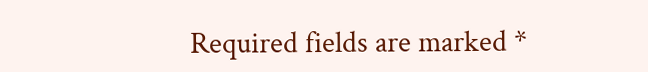Required fields are marked *